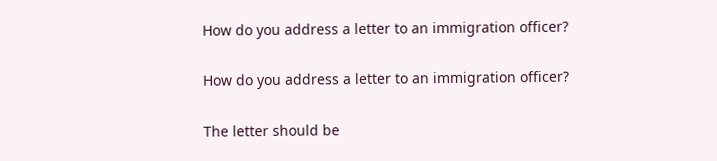How do you address a letter to an immigration officer?

How do you address a letter to an immigration officer?

The letter should be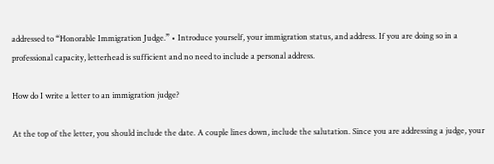addressed to “Honorable Immigration Judge.” • Introduce yourself, your immigration status, and address. If you are doing so in a professional capacity, letterhead is sufficient and no need to include a personal address.

How do I write a letter to an immigration judge?

At the top of the letter, you should include the date. A couple lines down, include the salutation. Since you are addressing a judge, your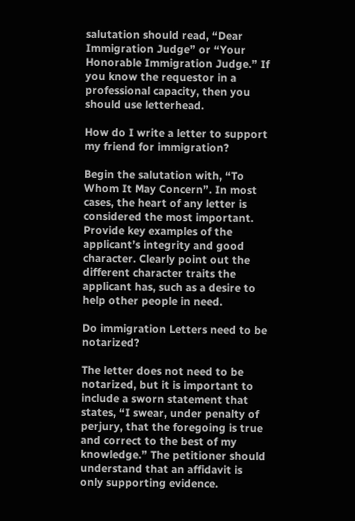salutation should read, “Dear Immigration Judge” or “Your Honorable Immigration Judge.” If you know the requestor in a professional capacity, then you should use letterhead.

How do I write a letter to support my friend for immigration?

Begin the salutation with, “To Whom It May Concern”. In most cases, the heart of any letter is considered the most important. Provide key examples of the applicant’s integrity and good character. Clearly point out the different character traits the applicant has, such as a desire to help other people in need.

Do immigration Letters need to be notarized?

The letter does not need to be notarized, but it is important to include a sworn statement that states, “I swear, under penalty of perjury, that the foregoing is true and correct to the best of my knowledge.” The petitioner should understand that an affidavit is only supporting evidence.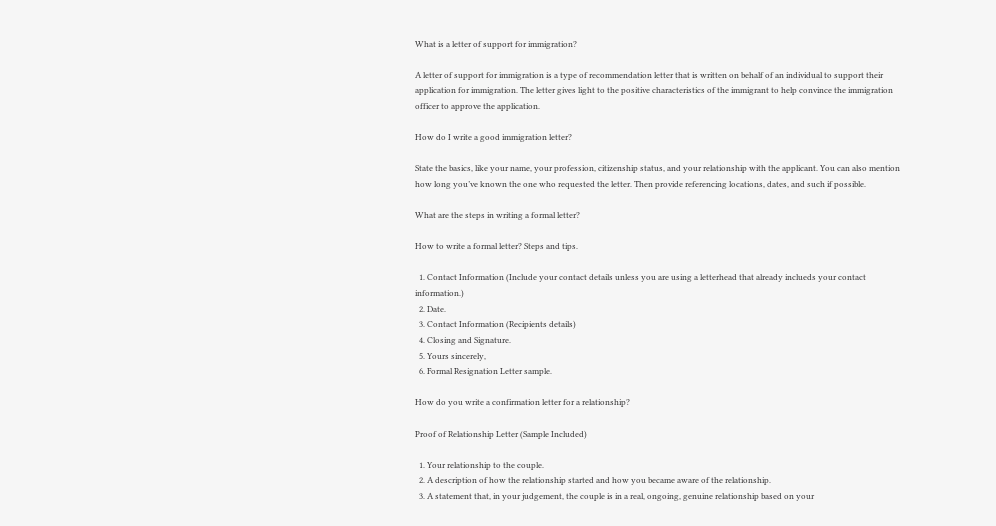What is a letter of support for immigration?

A letter of support for immigration is a type of recommendation letter that is written on behalf of an individual to support their application for immigration. The letter gives light to the positive characteristics of the immigrant to help convince the immigration officer to approve the application.

How do I write a good immigration letter?

State the basics, like your name, your profession, citizenship status, and your relationship with the applicant. You can also mention how long you’ve known the one who requested the letter. Then provide referencing locations, dates, and such if possible.

What are the steps in writing a formal letter?

How to write a formal letter? Steps and tips.

  1. Contact Information (Include your contact details unless you are using a letterhead that already inclueds your contact information.)
  2. Date.
  3. Contact Information (Recipients details)
  4. Closing and Signature.
  5. Yours sincerely,
  6. Formal Resignation Letter sample.

How do you write a confirmation letter for a relationship?

Proof of Relationship Letter (Sample Included)

  1. Your relationship to the couple.
  2. A description of how the relationship started and how you became aware of the relationship.
  3. A statement that, in your judgement, the couple is in a real, ongoing, genuine relationship based on your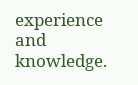experience and knowledge.